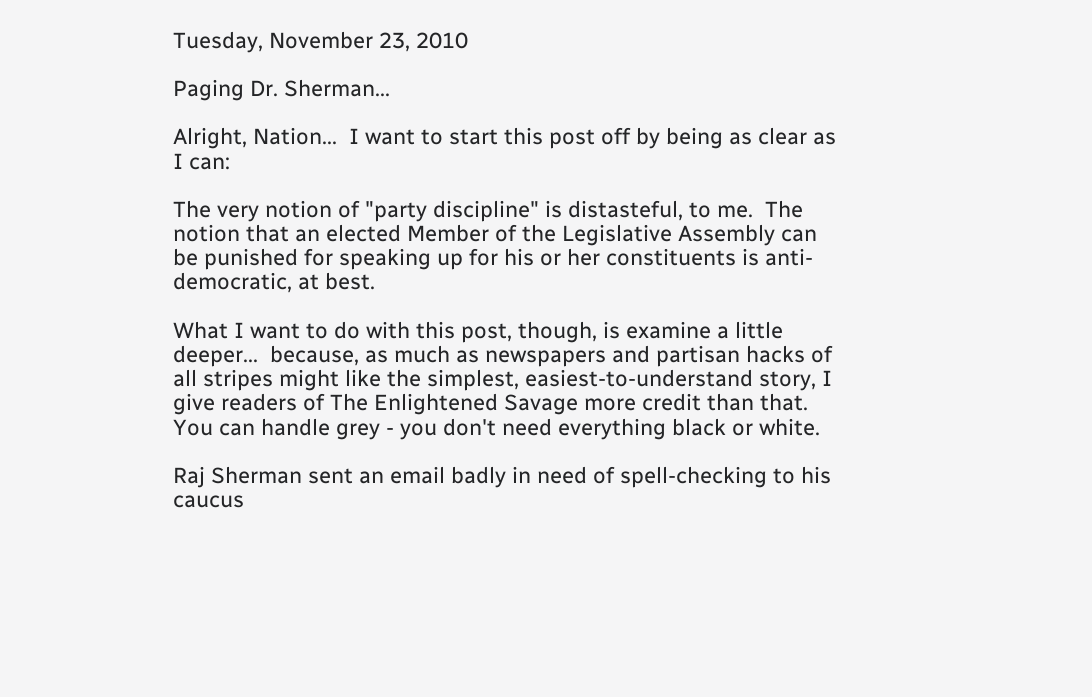Tuesday, November 23, 2010

Paging Dr. Sherman...

Alright, Nation...  I want to start this post off by being as clear as I can:

The very notion of "party discipline" is distasteful, to me.  The notion that an elected Member of the Legislative Assembly can be punished for speaking up for his or her constituents is anti-democratic, at best.

What I want to do with this post, though, is examine a little deeper...  because, as much as newspapers and partisan hacks of all stripes might like the simplest, easiest-to-understand story, I give readers of The Enlightened Savage more credit than that. You can handle grey - you don't need everything black or white.

Raj Sherman sent an email badly in need of spell-checking to his caucus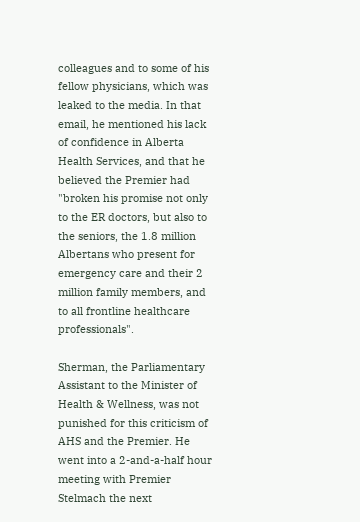colleagues and to some of his fellow physicians, which was leaked to the media. In that email, he mentioned his lack of confidence in Alberta Health Services, and that he believed the Premier had "broken his promise not only to the ER doctors, but also to the seniors, the 1.8 million Albertans who present for emergency care and their 2 million family members, and to all frontline healthcare professionals".

Sherman, the Parliamentary Assistant to the Minister of Health & Wellness, was not punished for this criticism of AHS and the Premier. He went into a 2-and-a-half hour meeting with Premier Stelmach the next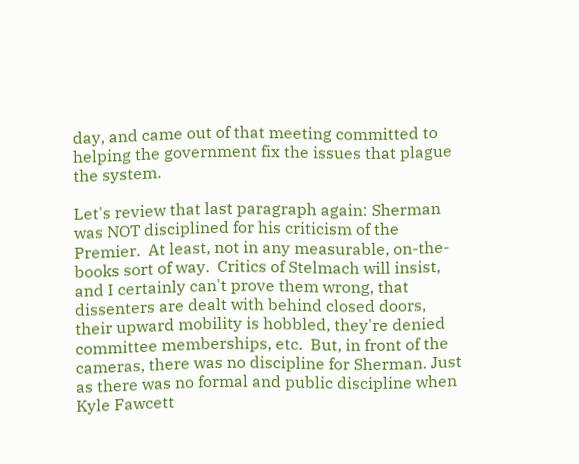day, and came out of that meeting committed to helping the government fix the issues that plague the system.

Let's review that last paragraph again: Sherman was NOT disciplined for his criticism of the Premier.  At least, not in any measurable, on-the-books sort of way.  Critics of Stelmach will insist, and I certainly can't prove them wrong, that dissenters are dealt with behind closed doors, their upward mobility is hobbled, they're denied committee memberships, etc.  But, in front of the cameras, there was no discipline for Sherman. Just as there was no formal and public discipline when Kyle Fawcett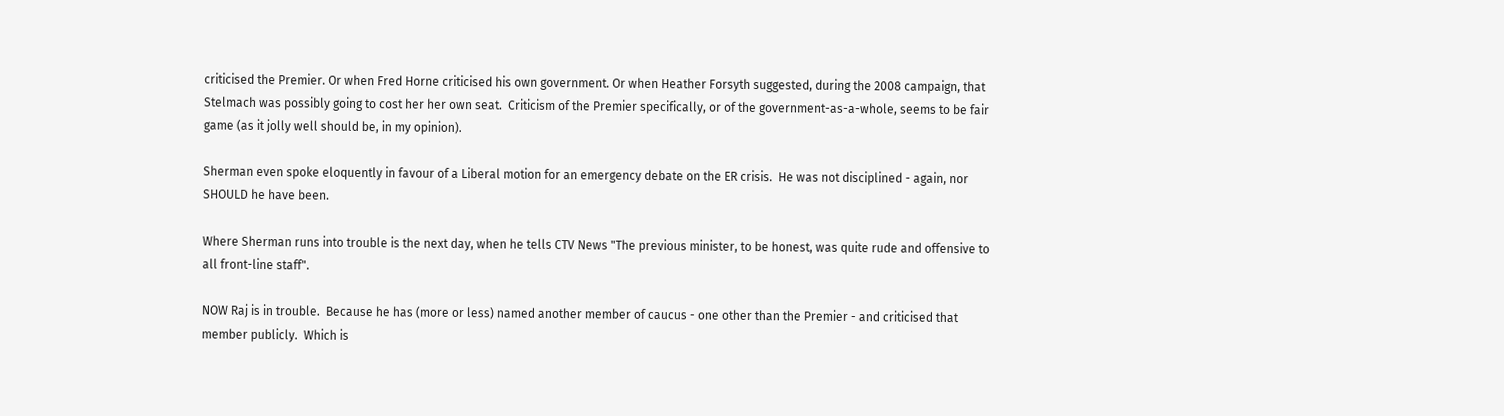criticised the Premier. Or when Fred Horne criticised his own government. Or when Heather Forsyth suggested, during the 2008 campaign, that Stelmach was possibly going to cost her her own seat.  Criticism of the Premier specifically, or of the government-as-a-whole, seems to be fair game (as it jolly well should be, in my opinion).

Sherman even spoke eloquently in favour of a Liberal motion for an emergency debate on the ER crisis.  He was not disciplined - again, nor SHOULD he have been.

Where Sherman runs into trouble is the next day, when he tells CTV News "The previous minister, to be honest, was quite rude and offensive to all front-line staff".

NOW Raj is in trouble.  Because he has (more or less) named another member of caucus - one other than the Premier - and criticised that member publicly.  Which is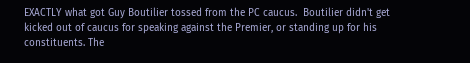EXACTLY what got Guy Boutilier tossed from the PC caucus.  Boutilier didn't get kicked out of caucus for speaking against the Premier, or standing up for his constituents. The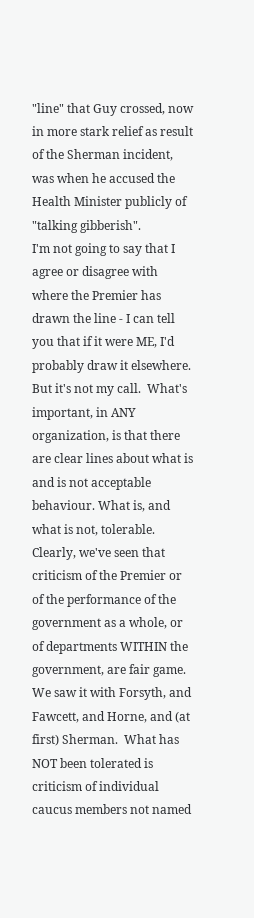"line" that Guy crossed, now in more stark relief as result of the Sherman incident, was when he accused the Health Minister publicly of "talking gibberish".
I'm not going to say that I agree or disagree with where the Premier has drawn the line - I can tell you that if it were ME, I'd probably draw it elsewhere. But it's not my call.  What's important, in ANY organization, is that there are clear lines about what is and is not acceptable behaviour. What is, and what is not, tolerable.  Clearly, we've seen that criticism of the Premier or of the performance of the government as a whole, or of departments WITHIN the government, are fair game.  We saw it with Forsyth, and Fawcett, and Horne, and (at first) Sherman.  What has NOT been tolerated is criticism of individual caucus members not named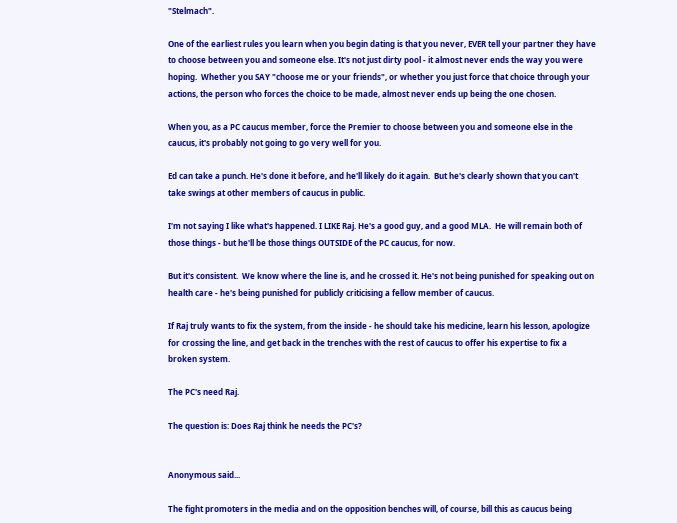"Stelmach".

One of the earliest rules you learn when you begin dating is that you never, EVER tell your partner they have to choose between you and someone else. It's not just dirty pool - it almost never ends the way you were hoping.  Whether you SAY "choose me or your friends", or whether you just force that choice through your actions, the person who forces the choice to be made, almost never ends up being the one chosen.

When you, as a PC caucus member, force the Premier to choose between you and someone else in the caucus, it's probably not going to go very well for you.

Ed can take a punch. He's done it before, and he'll likely do it again.  But he's clearly shown that you can't take swings at other members of caucus in public.

I'm not saying I like what's happened. I LIKE Raj. He's a good guy, and a good MLA.  He will remain both of those things - but he'll be those things OUTSIDE of the PC caucus, for now.

But it's consistent.  We know where the line is, and he crossed it. He's not being punished for speaking out on health care - he's being punished for publicly criticising a fellow member of caucus.

If Raj truly wants to fix the system, from the inside - he should take his medicine, learn his lesson, apologize for crossing the line, and get back in the trenches with the rest of caucus to offer his expertise to fix a broken system.

The PC's need Raj.

The question is: Does Raj think he needs the PC's?


Anonymous said...

The fight promoters in the media and on the opposition benches will, of course, bill this as caucus being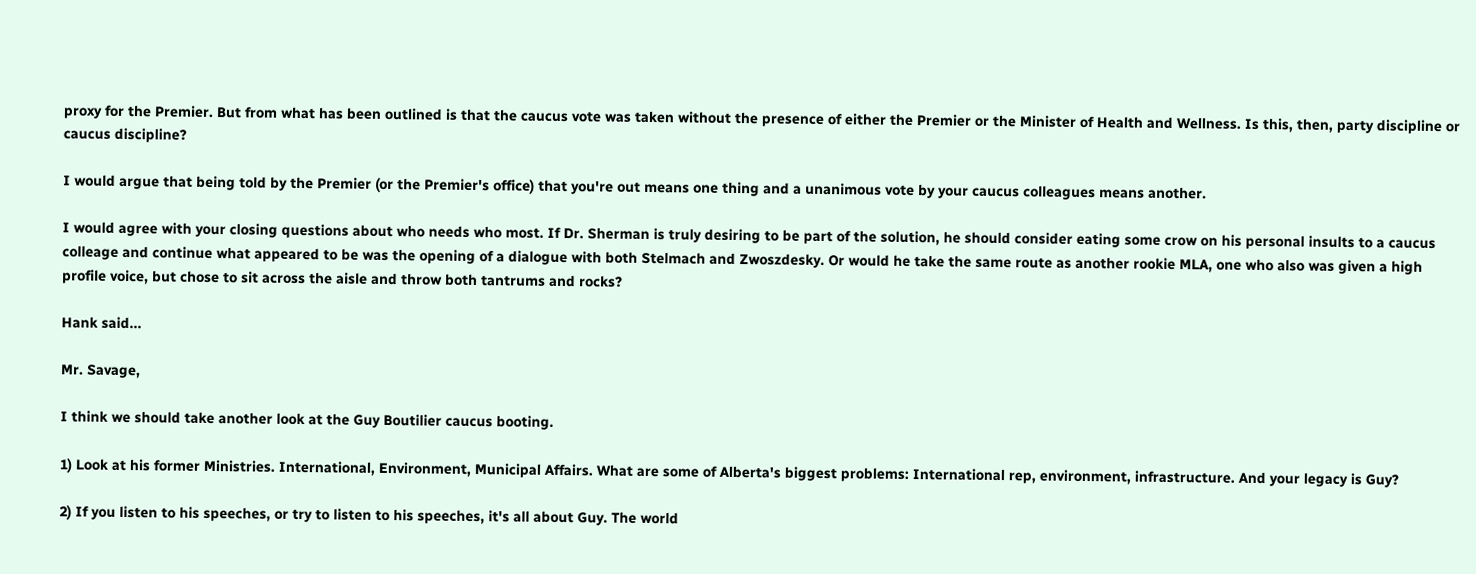proxy for the Premier. But from what has been outlined is that the caucus vote was taken without the presence of either the Premier or the Minister of Health and Wellness. Is this, then, party discipline or caucus discipline?

I would argue that being told by the Premier (or the Premier's office) that you're out means one thing and a unanimous vote by your caucus colleagues means another.

I would agree with your closing questions about who needs who most. If Dr. Sherman is truly desiring to be part of the solution, he should consider eating some crow on his personal insults to a caucus colleage and continue what appeared to be was the opening of a dialogue with both Stelmach and Zwoszdesky. Or would he take the same route as another rookie MLA, one who also was given a high profile voice, but chose to sit across the aisle and throw both tantrums and rocks?

Hank said...

Mr. Savage,

I think we should take another look at the Guy Boutilier caucus booting.

1) Look at his former Ministries. International, Environment, Municipal Affairs. What are some of Alberta's biggest problems: International rep, environment, infrastructure. And your legacy is Guy?

2) If you listen to his speeches, or try to listen to his speeches, it's all about Guy. The world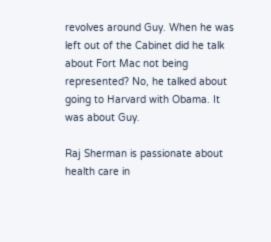revolves around Guy. When he was left out of the Cabinet did he talk about Fort Mac not being represented? No, he talked about going to Harvard with Obama. It was about Guy.

Raj Sherman is passionate about health care in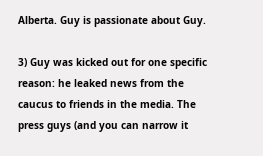Alberta. Guy is passionate about Guy.

3) Guy was kicked out for one specific reason: he leaked news from the caucus to friends in the media. The press guys (and you can narrow it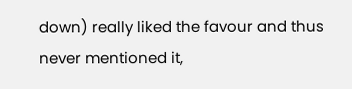down) really liked the favour and thus never mentioned it,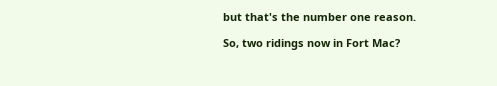but that's the number one reason.

So, two ridings now in Fort Mac?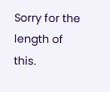Sorry for the length of this.